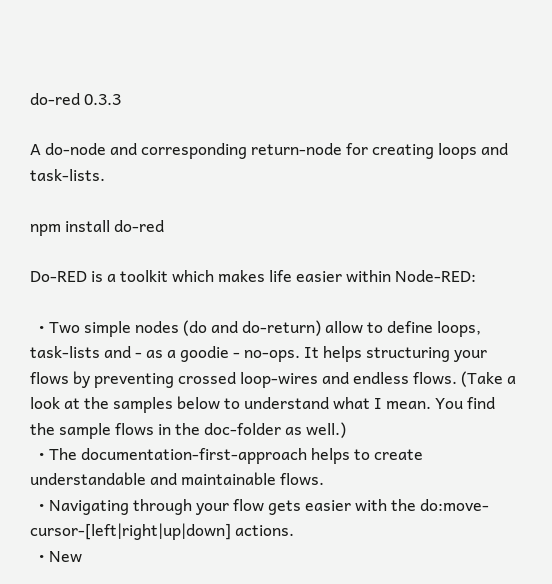do-red 0.3.3

A do-node and corresponding return-node for creating loops and task-lists.

npm install do-red

Do-RED is a toolkit which makes life easier within Node-RED:

  • Two simple nodes (do and do-return) allow to define loops, task-lists and - as a goodie - no-ops. It helps structuring your flows by preventing crossed loop-wires and endless flows. (Take a look at the samples below to understand what I mean. You find the sample flows in the doc-folder as well.)
  • The documentation-first-approach helps to create understandable and maintainable flows.
  • Navigating through your flow gets easier with the do:move-cursor-[left|right|up|down] actions.
  • New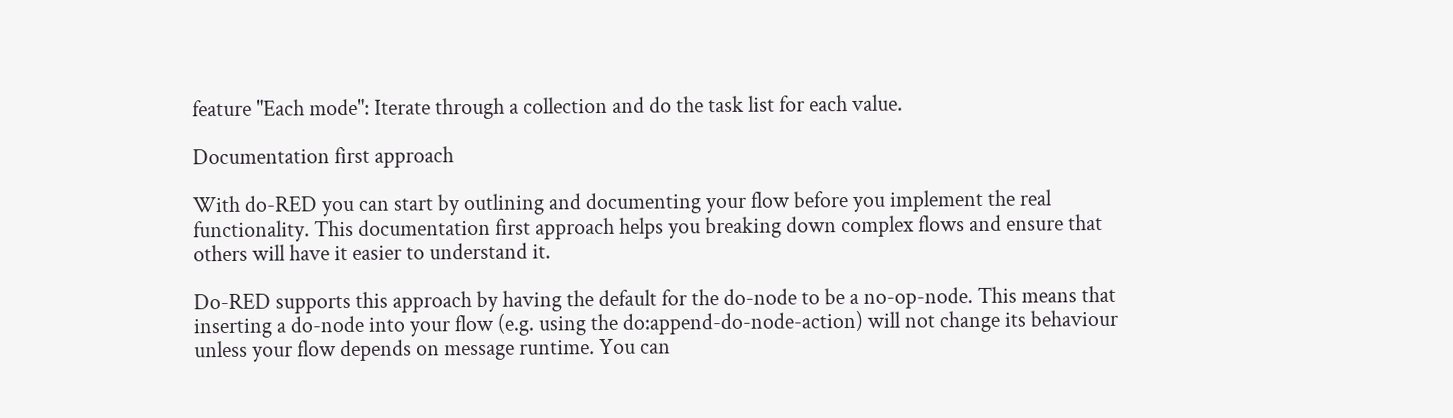feature "Each mode": Iterate through a collection and do the task list for each value.

Documentation first approach

With do-RED you can start by outlining and documenting your flow before you implement the real functionality. This documentation first approach helps you breaking down complex flows and ensure that others will have it easier to understand it.

Do-RED supports this approach by having the default for the do-node to be a no-op-node. This means that inserting a do-node into your flow (e.g. using the do:append-do-node-action) will not change its behaviour unless your flow depends on message runtime. You can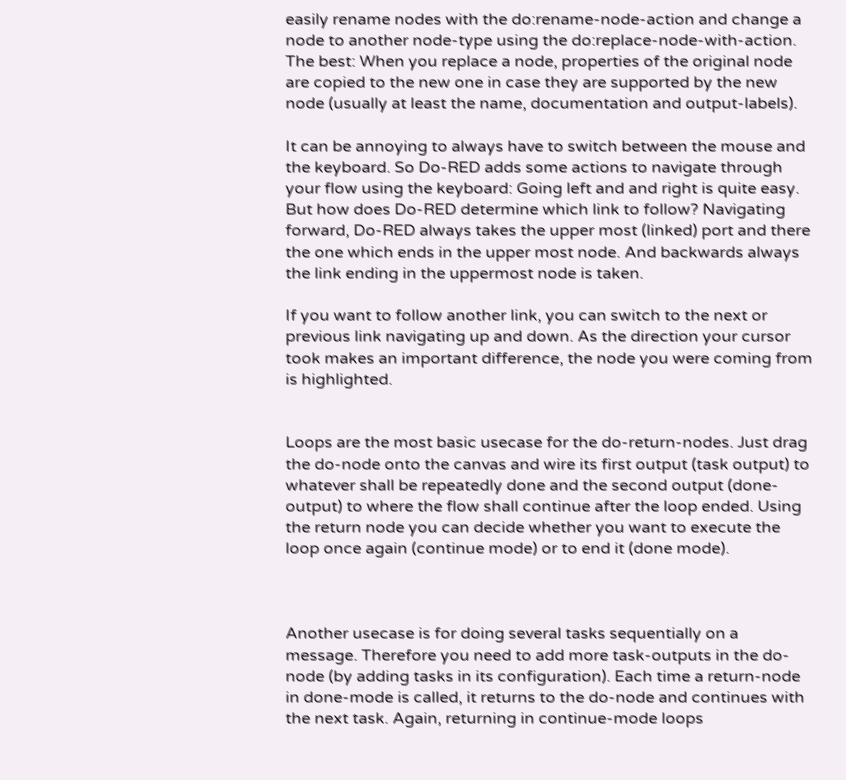easily rename nodes with the do:rename-node-action and change a node to another node-type using the do:replace-node-with-action. The best: When you replace a node, properties of the original node are copied to the new one in case they are supported by the new node (usually at least the name, documentation and output-labels).

It can be annoying to always have to switch between the mouse and the keyboard. So Do-RED adds some actions to navigate through your flow using the keyboard: Going left and and right is quite easy. But how does Do-RED determine which link to follow? Navigating forward, Do-RED always takes the upper most (linked) port and there the one which ends in the upper most node. And backwards always the link ending in the uppermost node is taken.

If you want to follow another link, you can switch to the next or previous link navigating up and down. As the direction your cursor took makes an important difference, the node you were coming from is highlighted.


Loops are the most basic usecase for the do-return-nodes. Just drag the do-node onto the canvas and wire its first output (task output) to whatever shall be repeatedly done and the second output (done-output) to where the flow shall continue after the loop ended. Using the return node you can decide whether you want to execute the loop once again (continue mode) or to end it (done mode).



Another usecase is for doing several tasks sequentially on a message. Therefore you need to add more task-outputs in the do-node (by adding tasks in its configuration). Each time a return-node in done-mode is called, it returns to the do-node and continues with the next task. Again, returning in continue-mode loops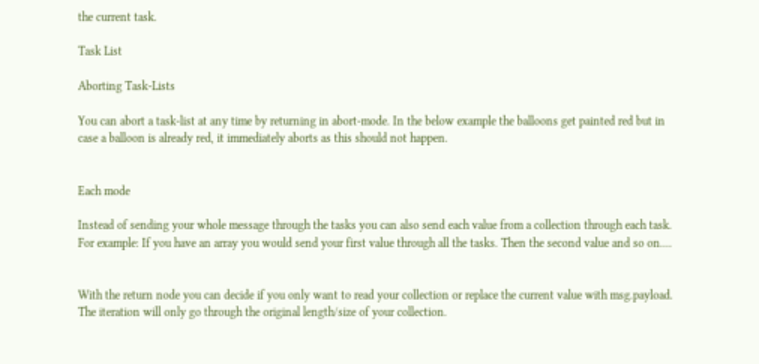the current task.

Task List

Aborting Task-Lists

You can abort a task-list at any time by returning in abort-mode. In the below example the balloons get painted red but in case a balloon is already red, it immediately aborts as this should not happen.


Each mode

Instead of sending your whole message through the tasks you can also send each value from a collection through each task. For example: If you have an array you would send your first value through all the tasks. Then the second value and so on....


With the return node you can decide if you only want to read your collection or replace the current value with msg.payload. The iteration will only go through the original length/size of your collection.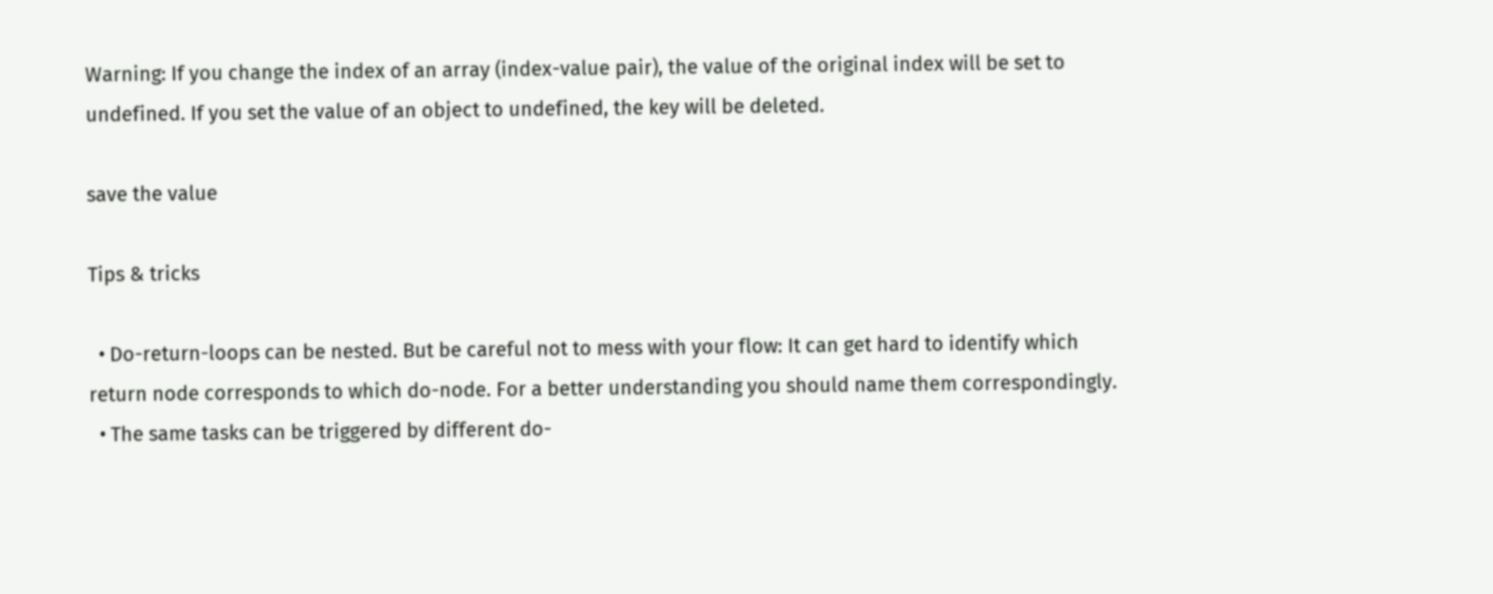Warning: If you change the index of an array (index-value pair), the value of the original index will be set to undefined. If you set the value of an object to undefined, the key will be deleted.

save the value

Tips & tricks

  • Do-return-loops can be nested. But be careful not to mess with your flow: It can get hard to identify which return node corresponds to which do-node. For a better understanding you should name them correspondingly.
  • The same tasks can be triggered by different do-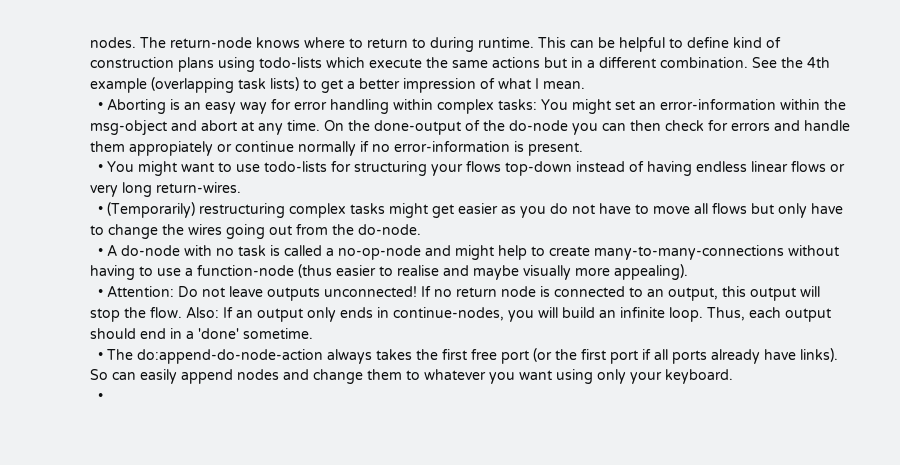nodes. The return-node knows where to return to during runtime. This can be helpful to define kind of construction plans using todo-lists which execute the same actions but in a different combination. See the 4th example (overlapping task lists) to get a better impression of what I mean.
  • Aborting is an easy way for error handling within complex tasks: You might set an error-information within the msg-object and abort at any time. On the done-output of the do-node you can then check for errors and handle them appropiately or continue normally if no error-information is present.
  • You might want to use todo-lists for structuring your flows top-down instead of having endless linear flows or very long return-wires.
  • (Temporarily) restructuring complex tasks might get easier as you do not have to move all flows but only have to change the wires going out from the do-node.
  • A do-node with no task is called a no-op-node and might help to create many-to-many-connections without having to use a function-node (thus easier to realise and maybe visually more appealing).
  • Attention: Do not leave outputs unconnected! If no return node is connected to an output, this output will stop the flow. Also: If an output only ends in continue-nodes, you will build an infinite loop. Thus, each output should end in a 'done' sometime.
  • The do:append-do-node-action always takes the first free port (or the first port if all ports already have links). So can easily append nodes and change them to whatever you want using only your keyboard.
  •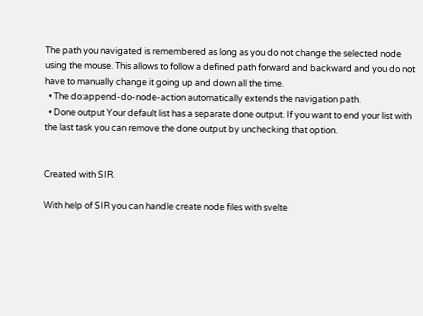The path you navigated is remembered as long as you do not change the selected node using the mouse. This allows to follow a defined path forward and backward and you do not have to manually change it going up and down all the time.
  • The do:append-do-node-action automatically extends the navigation path.
  • Done output Your default list has a separate done output. If you want to end your list with the last task you can remove the done output by unchecking that option.


Created with SIR.

With help of SIR you can handle create node files with svelte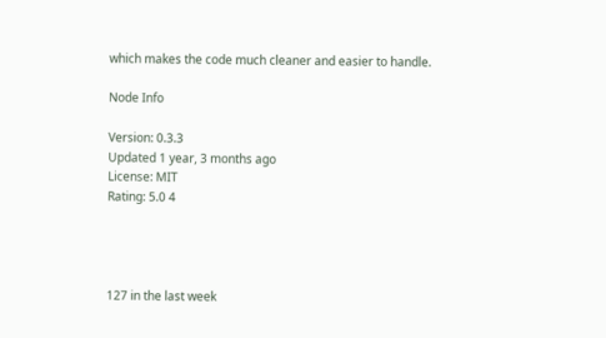which makes the code much cleaner and easier to handle.

Node Info

Version: 0.3.3
Updated 1 year, 3 months ago
License: MIT
Rating: 5.0 4




127 in the last week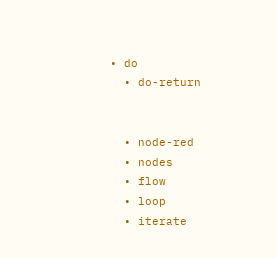• do
  • do-return


  • node-red
  • nodes
  • flow
  • loop
  • iterate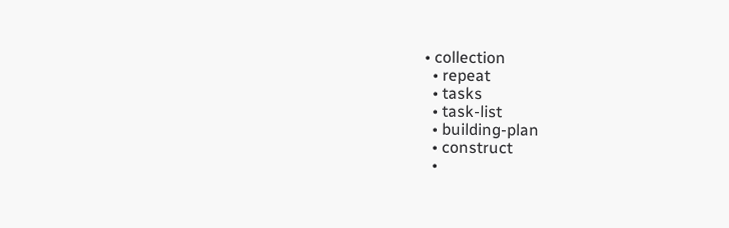• collection
  • repeat
  • tasks
  • task-list
  • building-plan
  • construct
  •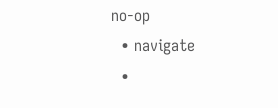no-op
  • navigate
  •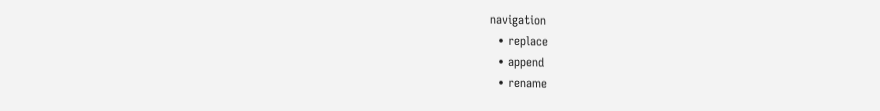navigation
  • replace
  • append
  • rename